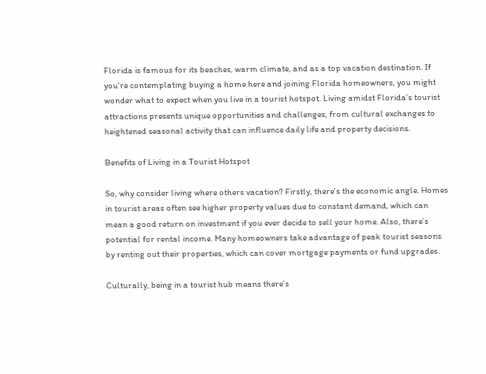Florida is famous for its beaches, warm climate, and as a top vacation destination. If you’re contemplating buying a home here and joining Florida homeowners, you might wonder what to expect when you live in a tourist hotspot. Living amidst Florida’s tourist attractions presents unique opportunities and challenges, from cultural exchanges to heightened seasonal activity that can influence daily life and property decisions.

Benefits of Living in a Tourist Hotspot

So, why consider living where others vacation? Firstly, there’s the economic angle. Homes in tourist areas often see higher property values due to constant demand, which can mean a good return on investment if you ever decide to sell your home. Also, there’s potential for rental income. Many homeowners take advantage of peak tourist seasons by renting out their properties, which can cover mortgage payments or fund upgrades.

Culturally, being in a tourist hub means there’s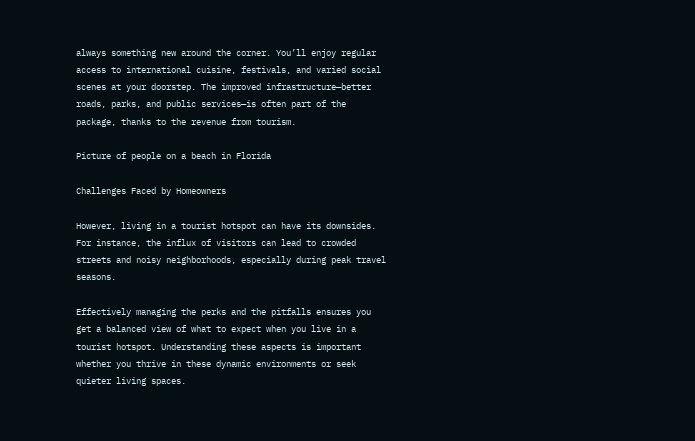always something new around the corner. You’ll enjoy regular access to international cuisine, festivals, and varied social scenes at your doorstep. The improved infrastructure—better roads, parks, and public services—is often part of the package, thanks to the revenue from tourism.

Picture of people on a beach in Florida

Challenges Faced by Homeowners

However, living in a tourist hotspot can have its downsides. For instance, the influx of visitors can lead to crowded streets and noisy neighborhoods, especially during peak travel seasons.

Effectively managing the perks and the pitfalls ensures you get a balanced view of what to expect when you live in a tourist hotspot. Understanding these aspects is important whether you thrive in these dynamic environments or seek quieter living spaces.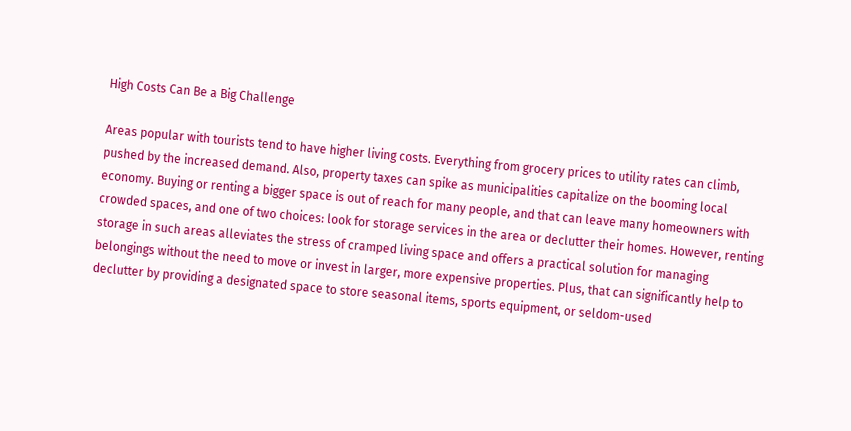High Costs Can Be a Big Challenge

Areas popular with tourists tend to have higher living costs. Everything from grocery prices to utility rates can climb, pushed by the increased demand. Also, property taxes can spike as municipalities capitalize on the booming local economy. Buying or renting a bigger space is out of reach for many people, and that can leave many homeowners with crowded spaces, and one of two choices: look for storage services in the area or declutter their homes. However, renting storage in such areas alleviates the stress of cramped living space and offers a practical solution for managing belongings without the need to move or invest in larger, more expensive properties. Plus, that can significantly help to declutter by providing a designated space to store seasonal items, sports equipment, or seldom-used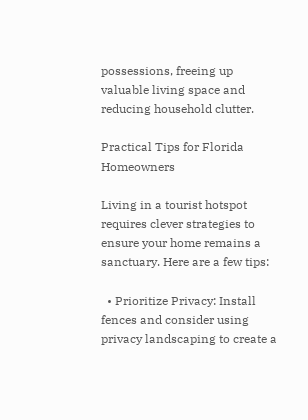possessions, freeing up valuable living space and reducing household clutter.

Practical Tips for Florida Homeowners

Living in a tourist hotspot requires clever strategies to ensure your home remains a sanctuary. Here are a few tips:

  • Prioritize Privacy: Install fences and consider using privacy landscaping to create a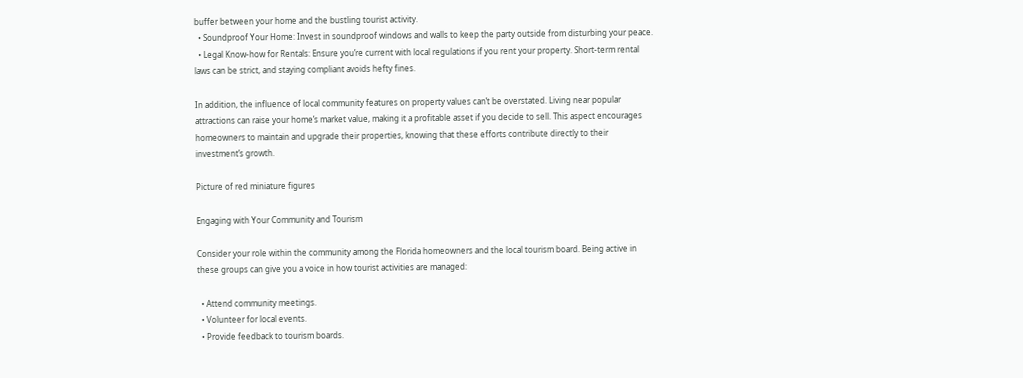buffer between your home and the bustling tourist activity.
  • Soundproof Your Home: Invest in soundproof windows and walls to keep the party outside from disturbing your peace.
  • Legal Know-how for Rentals: Ensure you’re current with local regulations if you rent your property. Short-term rental laws can be strict, and staying compliant avoids hefty fines.

In addition, the influence of local community features on property values can’t be overstated. Living near popular attractions can raise your home’s market value, making it a profitable asset if you decide to sell. This aspect encourages homeowners to maintain and upgrade their properties, knowing that these efforts contribute directly to their investment’s growth.

Picture of red miniature figures

Engaging with Your Community and Tourism

Consider your role within the community among the Florida homeowners and the local tourism board. Being active in these groups can give you a voice in how tourist activities are managed:

  • Attend community meetings.
  • Volunteer for local events.
  • Provide feedback to tourism boards.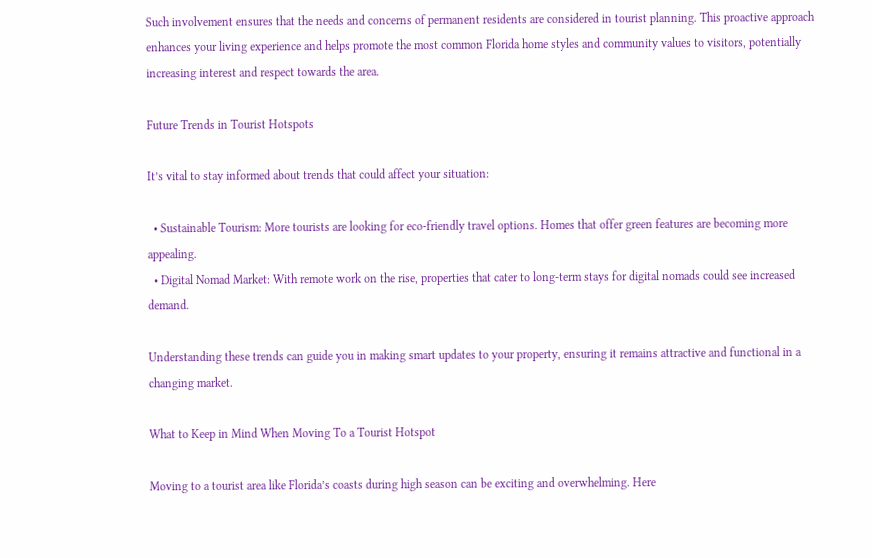Such involvement ensures that the needs and concerns of permanent residents are considered in tourist planning. This proactive approach enhances your living experience and helps promote the most common Florida home styles and community values to visitors, potentially increasing interest and respect towards the area.

Future Trends in Tourist Hotspots

It’s vital to stay informed about trends that could affect your situation:

  • Sustainable Tourism: More tourists are looking for eco-friendly travel options. Homes that offer green features are becoming more appealing.
  • Digital Nomad Market: With remote work on the rise, properties that cater to long-term stays for digital nomads could see increased demand.

Understanding these trends can guide you in making smart updates to your property, ensuring it remains attractive and functional in a changing market.

What to Keep in Mind When Moving To a Tourist Hotspot

Moving to a tourist area like Florida’s coasts during high season can be exciting and overwhelming. Here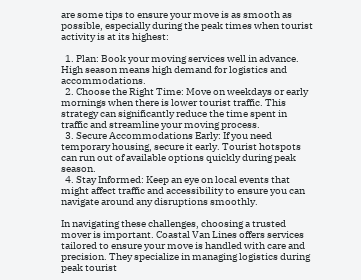are some tips to ensure your move is as smooth as possible, especially during the peak times when tourist activity is at its highest:

  1. Plan: Book your moving services well in advance. High season means high demand for logistics and accommodations.
  2. Choose the Right Time: Move on weekdays or early mornings when there is lower tourist traffic. This strategy can significantly reduce the time spent in traffic and streamline your moving process.
  3. Secure Accommodations Early: If you need temporary housing, secure it early. Tourist hotspots can run out of available options quickly during peak season.
  4. Stay Informed: Keep an eye on local events that might affect traffic and accessibility to ensure you can navigate around any disruptions smoothly.

In navigating these challenges, choosing a trusted mover is important. Coastal Van Lines offers services tailored to ensure your move is handled with care and precision. They specialize in managing logistics during peak tourist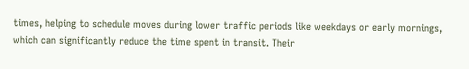times, helping to schedule moves during lower traffic periods like weekdays or early mornings, which can significantly reduce the time spent in transit. Their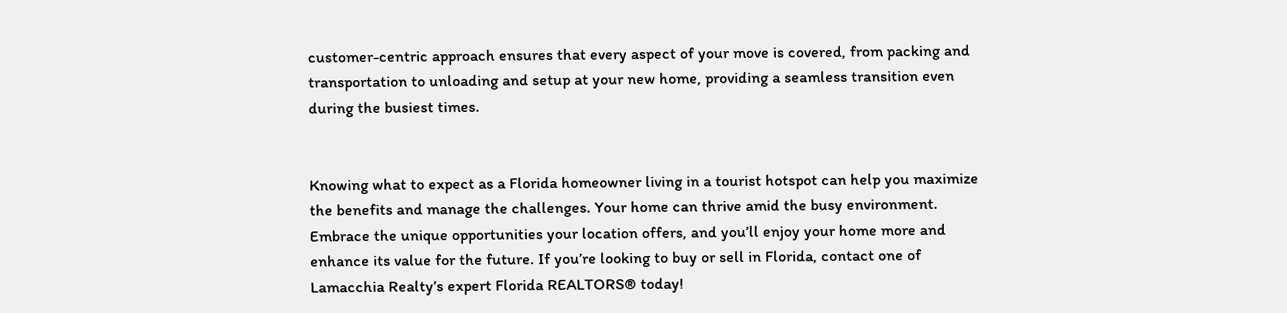customer-centric approach ensures that every aspect of your move is covered, from packing and transportation to unloading and setup at your new home, providing a seamless transition even during the busiest times.


Knowing what to expect as a Florida homeowner living in a tourist hotspot can help you maximize the benefits and manage the challenges. Your home can thrive amid the busy environment. Embrace the unique opportunities your location offers, and you’ll enjoy your home more and enhance its value for the future. If you’re looking to buy or sell in Florida, contact one of Lamacchia Realty’s expert Florida REALTORS® today!